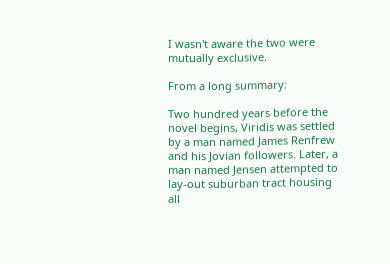I wasn't aware the two were mutually exclusive.

From a long summary:

Two hundred years before the novel begins, Viridis was settled by a man named James Renfrew and his Jovian followers. Later, a man named Jensen attempted to lay-out suburban tract housing all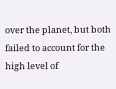over the planet, but both failed to account for the high level of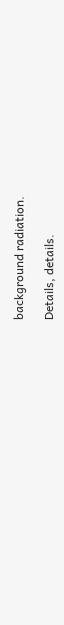background radiation.

Details, details.